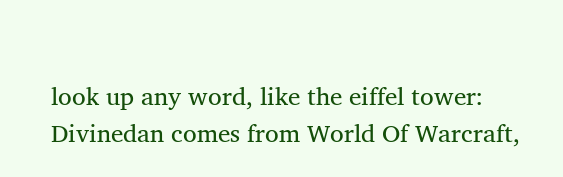look up any word, like the eiffel tower:
Divinedan comes from World Of Warcraft,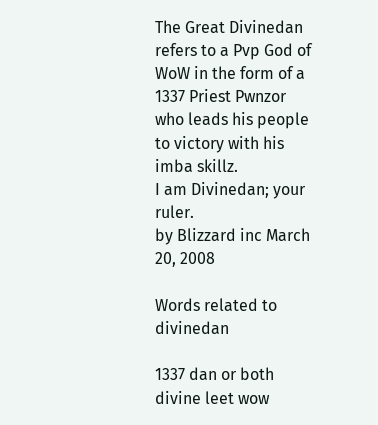The Great Divinedan refers to a Pvp God of WoW in the form of a 1337 Priest Pwnzor who leads his people to victory with his imba skillz.
I am Divinedan; your ruler.
by Blizzard inc March 20, 2008

Words related to divinedan

1337 dan or both divine leet wow